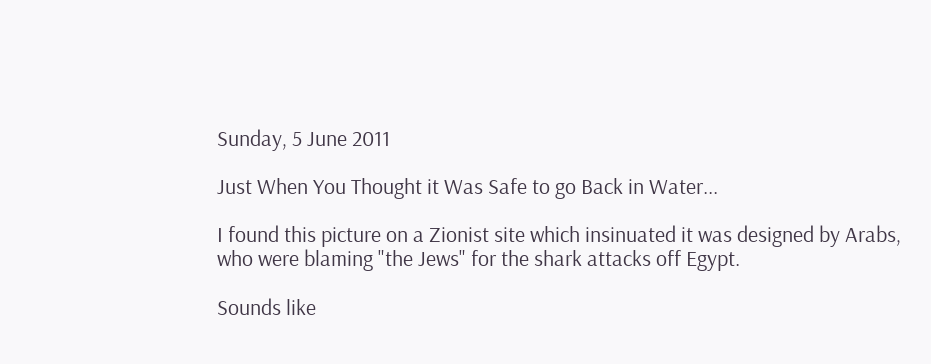Sunday, 5 June 2011

Just When You Thought it Was Safe to go Back in Water...

I found this picture on a Zionist site which insinuated it was designed by Arabs, who were blaming "the Jews" for the shark attacks off Egypt.

Sounds like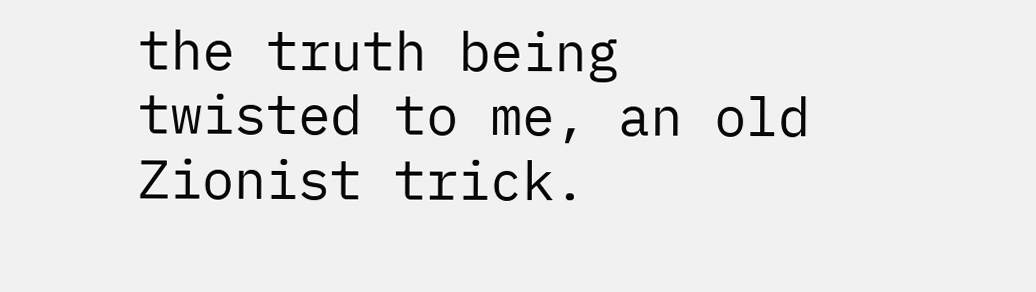the truth being twisted to me, an old Zionist trick.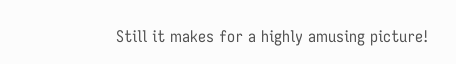Still it makes for a highly amusing picture!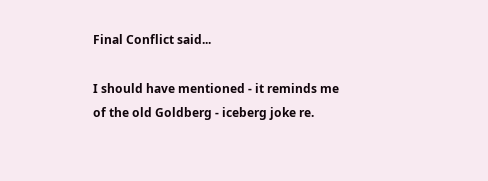Final Conflict said...

I should have mentioned - it reminds me of the old Goldberg - iceberg joke re.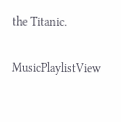the Titanic.

MusicPlaylistView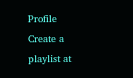Profile
Create a playlist at